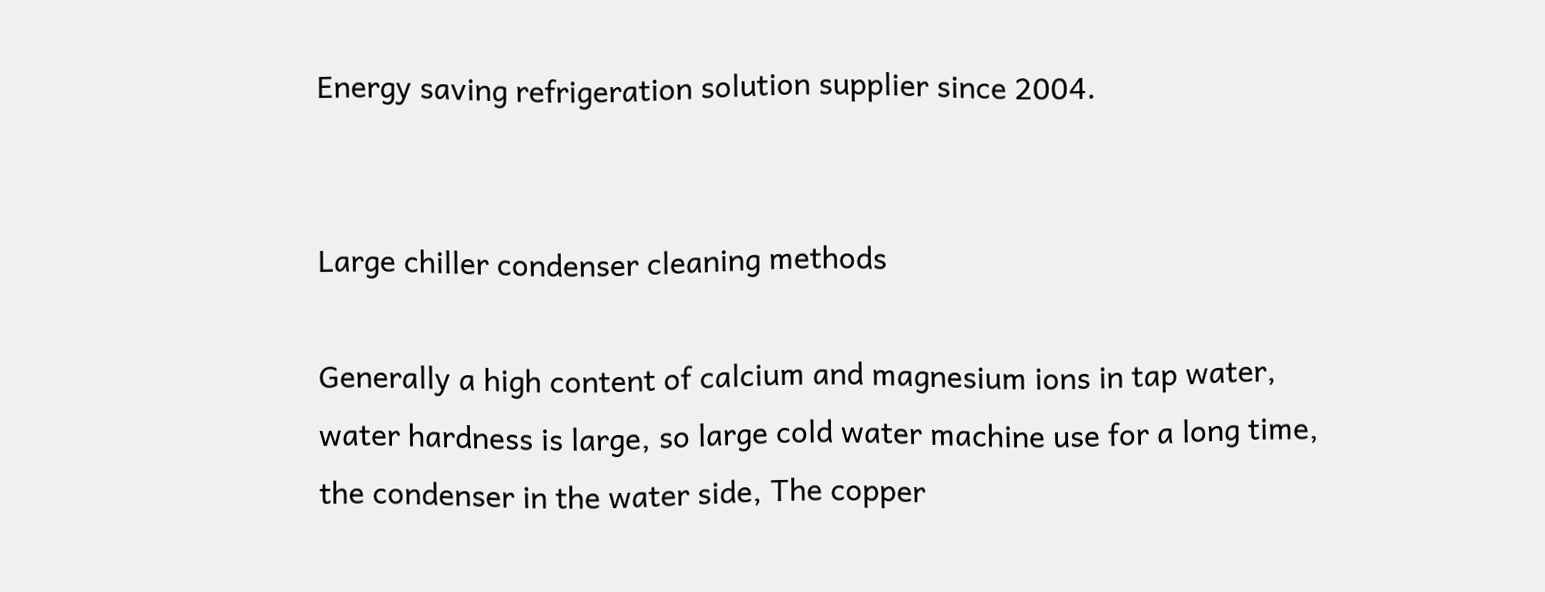Energy saving refrigeration solution supplier since 2004.


Large chiller condenser cleaning methods

Generally a high content of calcium and magnesium ions in tap water, water hardness is large, so large cold water machine use for a long time, the condenser in the water side, The copper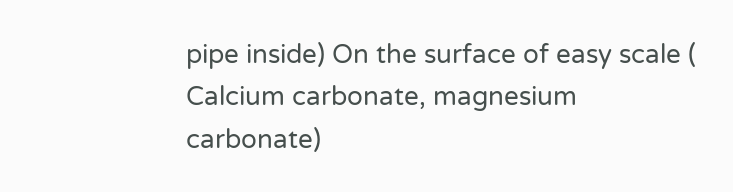pipe inside) On the surface of easy scale ( Calcium carbonate, magnesium carbonate)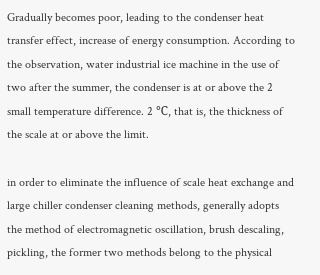Gradually becomes poor, leading to the condenser heat transfer effect, increase of energy consumption. According to the observation, water industrial ice machine in the use of two after the summer, the condenser is at or above the 2 small temperature difference. 2 ℃, that is, the thickness of the scale at or above the limit.

in order to eliminate the influence of scale heat exchange and large chiller condenser cleaning methods, generally adopts the method of electromagnetic oscillation, brush descaling, pickling, the former two methods belong to the physical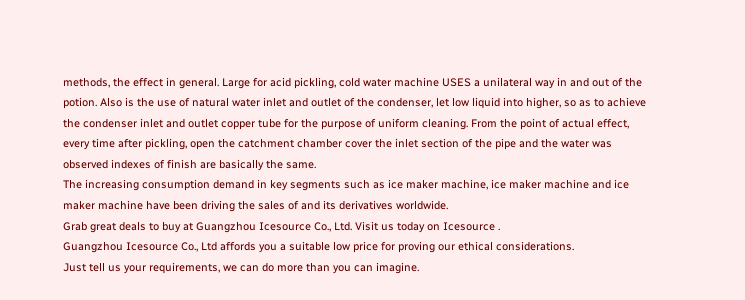methods, the effect in general. Large for acid pickling, cold water machine USES a unilateral way in and out of the potion. Also is the use of natural water inlet and outlet of the condenser, let low liquid into higher, so as to achieve the condenser inlet and outlet copper tube for the purpose of uniform cleaning. From the point of actual effect, every time after pickling, open the catchment chamber cover the inlet section of the pipe and the water was observed indexes of finish are basically the same.
The increasing consumption demand in key segments such as ice maker machine, ice maker machine and ice maker machine have been driving the sales of and its derivatives worldwide.
Grab great deals to buy at Guangzhou Icesource Co., Ltd. Visit us today on Icesource .
Guangzhou Icesource Co., Ltd affords you a suitable low price for proving our ethical considerations.
Just tell us your requirements, we can do more than you can imagine.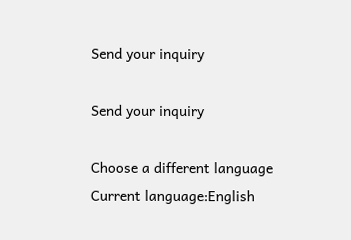Send your inquiry

Send your inquiry

Choose a different language
Current language:English